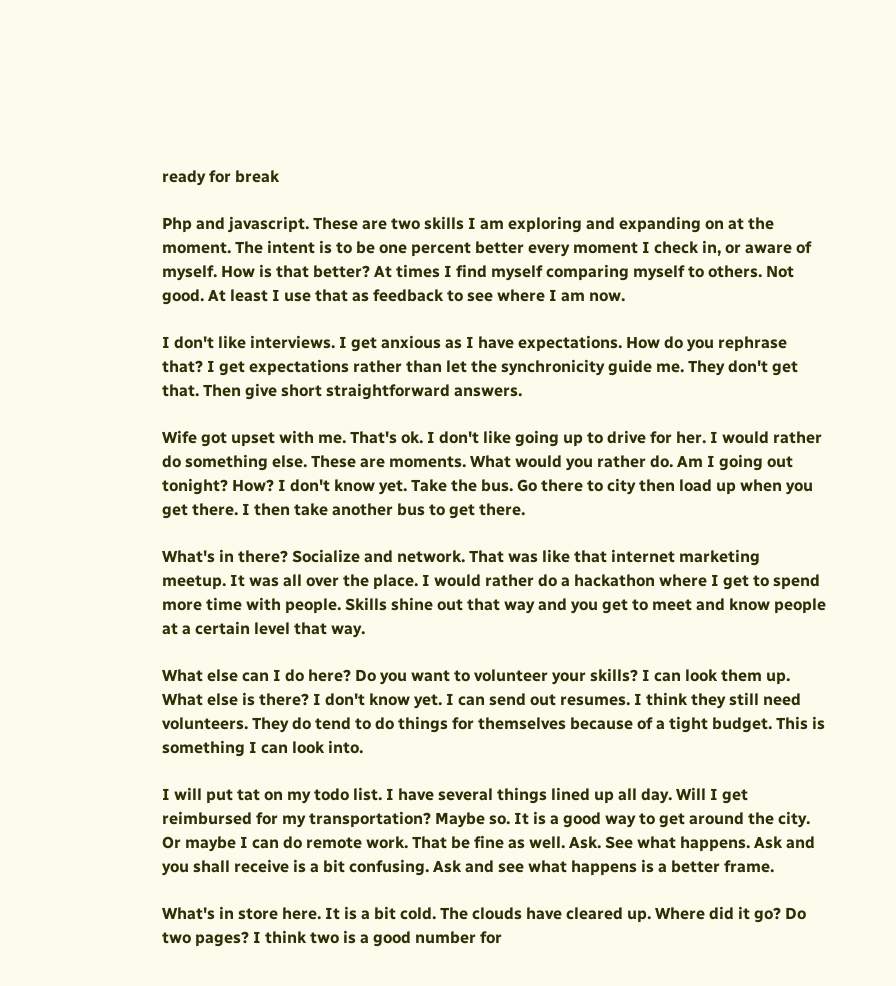ready for break

Php and javascript. These are two skills I am exploring and expanding on at the moment. The intent is to be one percent better every moment I check in, or aware of myself. How is that better? At times I find myself comparing myself to others. Not good. At least I use that as feedback to see where I am now.

I don't like interviews. I get anxious as I have expectations. How do you rephrase that? I get expectations rather than let the synchronicity guide me. They don't get that. Then give short straightforward answers.

Wife got upset with me. That's ok. I don't like going up to drive for her. I would rather do something else. These are moments. What would you rather do. Am I going out tonight? How? I don't know yet. Take the bus. Go there to city then load up when you get there. I then take another bus to get there.

What's in there? Socialize and network. That was like that internet marketing meetup. It was all over the place. I would rather do a hackathon where I get to spend more time with people. Skills shine out that way and you get to meet and know people at a certain level that way.

What else can I do here? Do you want to volunteer your skills? I can look them up. What else is there? I don't know yet. I can send out resumes. I think they still need volunteers. They do tend to do things for themselves because of a tight budget. This is something I can look into.

I will put tat on my todo list. I have several things lined up all day. Will I get reimbursed for my transportation? Maybe so. It is a good way to get around the city. Or maybe I can do remote work. That be fine as well. Ask. See what happens. Ask and you shall receive is a bit confusing. Ask and see what happens is a better frame.

What's in store here. It is a bit cold. The clouds have cleared up. Where did it go? Do two pages? I think two is a good number for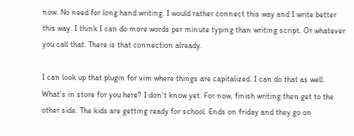now. No need for long hand writing. I would rather connect this way and I write better this way. I think I can do more words per minute typing than writing script. Or whatever you call that. There is that connection already.

I can look up that plugin for vim where things are capitalized. I can do that as well. What's in store for you here? I don't know yet. For now, finish writing then get to the other side. The kids are getting ready for school. Ends on friday and they go on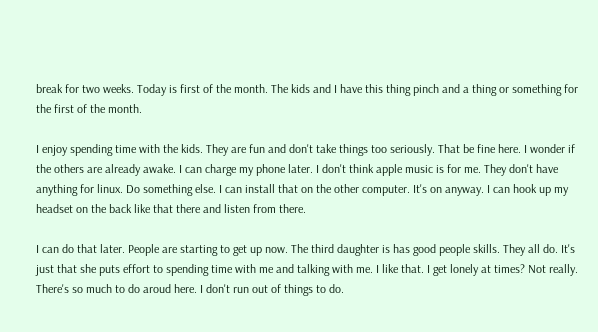break for two weeks. Today is first of the month. The kids and I have this thing pinch and a thing or something for the first of the month.

I enjoy spending time with the kids. They are fun and don't take things too seriously. That be fine here. I wonder if the others are already awake. I can charge my phone later. I don't think apple music is for me. They don't have anything for linux. Do something else. I can install that on the other computer. It's on anyway. I can hook up my headset on the back like that there and listen from there.

I can do that later. People are starting to get up now. The third daughter is has good people skills. They all do. It's just that she puts effort to spending time with me and talking with me. I like that. I get lonely at times? Not really. There's so much to do aroud here. I don't run out of things to do.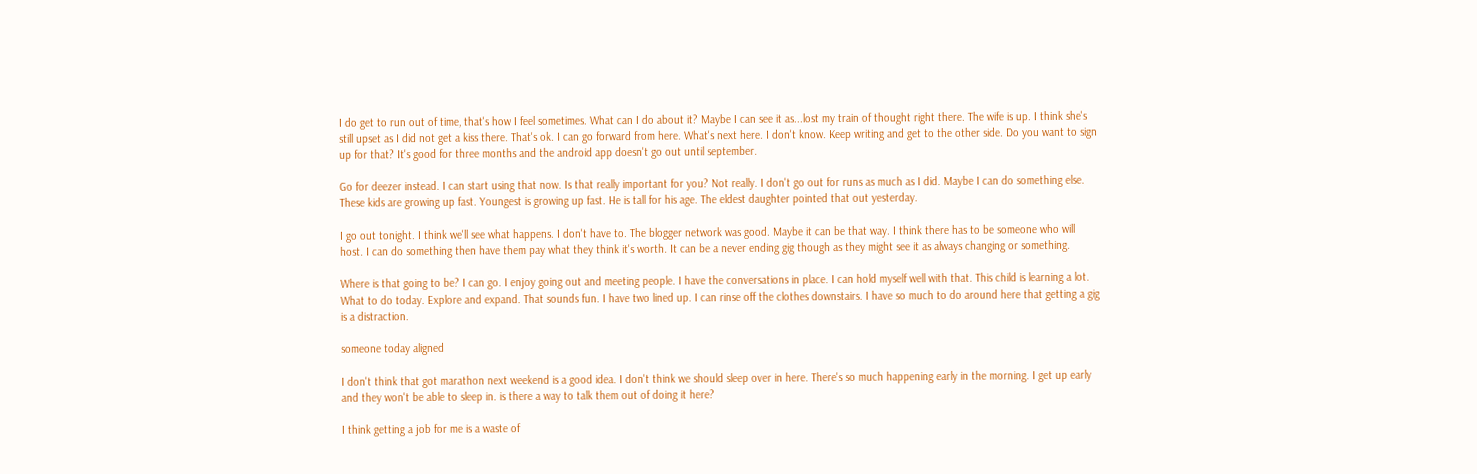I do get to run out of time, that's how I feel sometimes. What can I do about it? Maybe I can see it as...lost my train of thought right there. The wife is up. I think she's still upset as I did not get a kiss there. That's ok. I can go forward from here. What's next here. I don't know. Keep writing and get to the other side. Do you want to sign up for that? It's good for three months and the android app doesn't go out until september.

Go for deezer instead. I can start using that now. Is that really important for you? Not really. I don't go out for runs as much as I did. Maybe I can do something else. These kids are growing up fast. Youngest is growing up fast. He is tall for his age. The eldest daughter pointed that out yesterday.

I go out tonight. I think we'll see what happens. I don't have to. The blogger network was good. Maybe it can be that way. I think there has to be someone who will host. I can do something then have them pay what they think it's worth. It can be a never ending gig though as they might see it as always changing or something.

Where is that going to be? I can go. I enjoy going out and meeting people. I have the conversations in place. I can hold myself well with that. This child is learning a lot. What to do today. Explore and expand. That sounds fun. I have two lined up. I can rinse off the clothes downstairs. I have so much to do around here that getting a gig is a distraction.

someone today aligned

I don't think that got marathon next weekend is a good idea. I don't think we should sleep over in here. There's so much happening early in the morning. I get up early and they won't be able to sleep in. is there a way to talk them out of doing it here?

I think getting a job for me is a waste of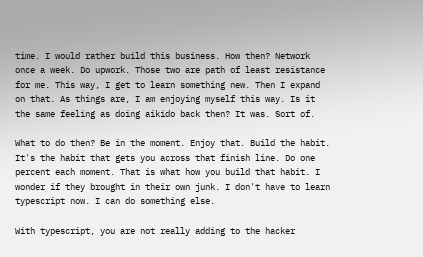time. I would rather build this business. How then? Network once a week. Do upwork. Those two are path of least resistance for me. This way, I get to learn something new. Then I expand on that. As things are, I am enjoying myself this way. Is it the same feeling as doing aikido back then? It was. Sort of.

What to do then? Be in the moment. Enjoy that. Build the habit. It's the habit that gets you across that finish line. Do one percent each moment. That is what how you build that habit. I wonder if they brought in their own junk. I don't have to learn typescript now. I can do something else.

With typescript, you are not really adding to the hacker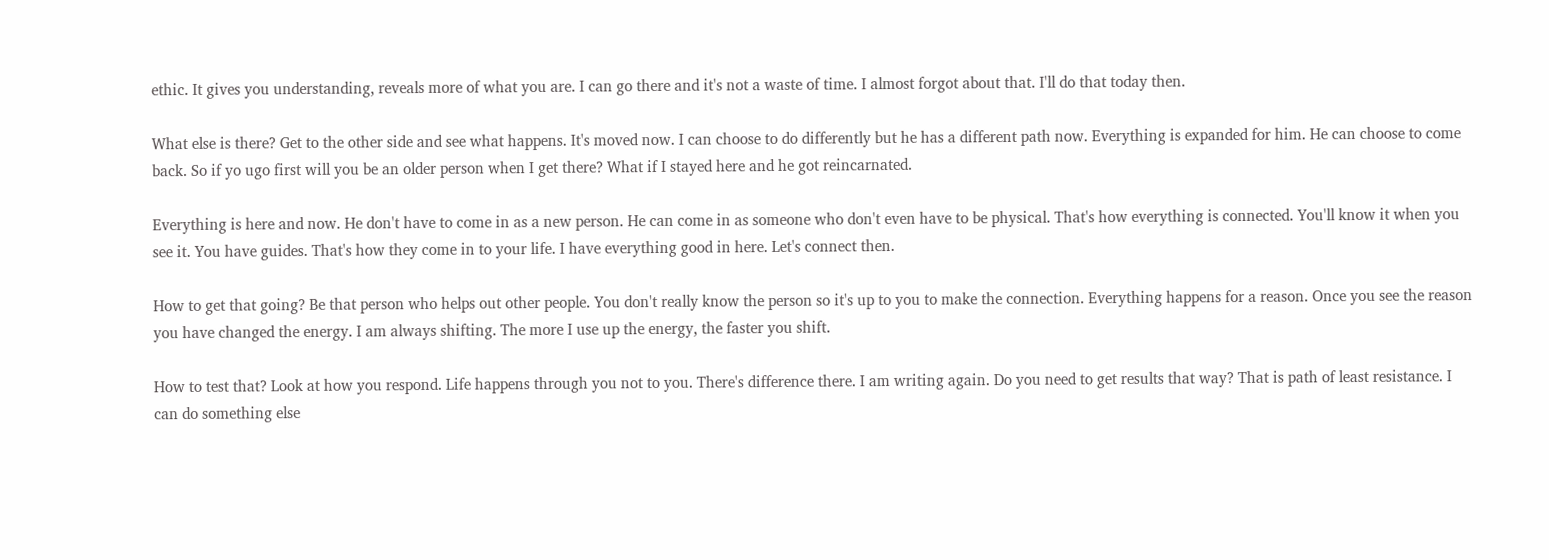ethic. It gives you understanding, reveals more of what you are. I can go there and it's not a waste of time. I almost forgot about that. I'll do that today then.

What else is there? Get to the other side and see what happens. It's moved now. I can choose to do differently but he has a different path now. Everything is expanded for him. He can choose to come back. So if yo ugo first will you be an older person when I get there? What if I stayed here and he got reincarnated.

Everything is here and now. He don't have to come in as a new person. He can come in as someone who don't even have to be physical. That's how everything is connected. You'll know it when you see it. You have guides. That's how they come in to your life. I have everything good in here. Let's connect then.

How to get that going? Be that person who helps out other people. You don't really know the person so it's up to you to make the connection. Everything happens for a reason. Once you see the reason you have changed the energy. I am always shifting. The more I use up the energy, the faster you shift.

How to test that? Look at how you respond. Life happens through you not to you. There's difference there. I am writing again. Do you need to get results that way? That is path of least resistance. I can do something else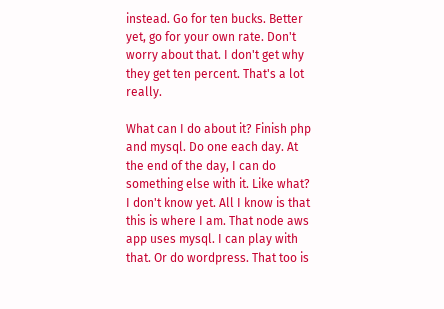instead. Go for ten bucks. Better yet, go for your own rate. Don't worry about that. I don't get why they get ten percent. That's a lot really.

What can I do about it? Finish php and mysql. Do one each day. At the end of the day, I can do something else with it. Like what? I don't know yet. All I know is that this is where I am. That node aws app uses mysql. I can play with that. Or do wordpress. That too is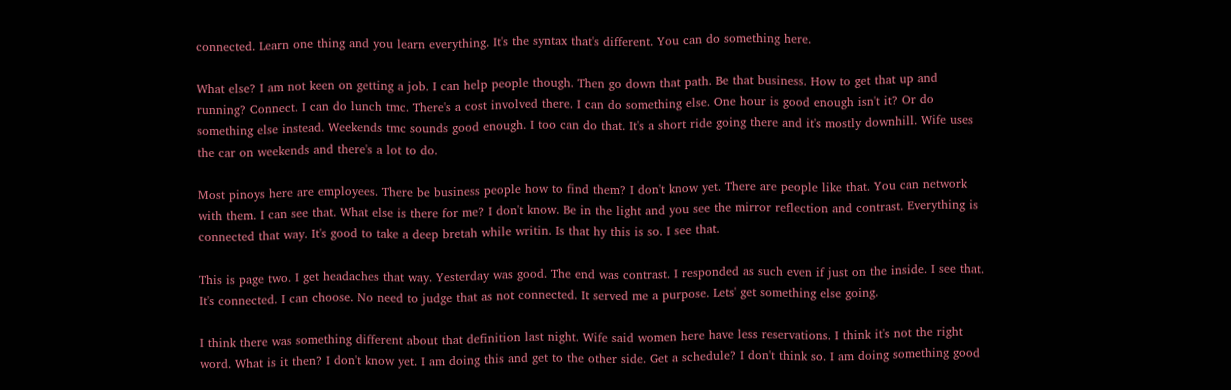connected. Learn one thing and you learn everything. It's the syntax that's different. You can do something here.

What else? I am not keen on getting a job. I can help people though. Then go down that path. Be that business. How to get that up and running? Connect. I can do lunch tmc. There's a cost involved there. I can do something else. One hour is good enough isn't it? Or do something else instead. Weekends tmc sounds good enough. I too can do that. It's a short ride going there and it's mostly downhill. Wife uses the car on weekends and there's a lot to do.

Most pinoys here are employees. There be business people how to find them? I don't know yet. There are people like that. You can network with them. I can see that. What else is there for me? I don't know. Be in the light and you see the mirror reflection and contrast. Everything is connected that way. It's good to take a deep bretah while writin. Is that hy this is so. I see that.

This is page two. I get headaches that way. Yesterday was good. The end was contrast. I responded as such even if just on the inside. I see that. It's connected. I can choose. No need to judge that as not connected. It served me a purpose. Lets' get something else going.

I think there was something different about that definition last night. Wife said women here have less reservations. I think it's not the right word. What is it then? I don't know yet. I am doing this and get to the other side. Get a schedule? I don't think so. I am doing something good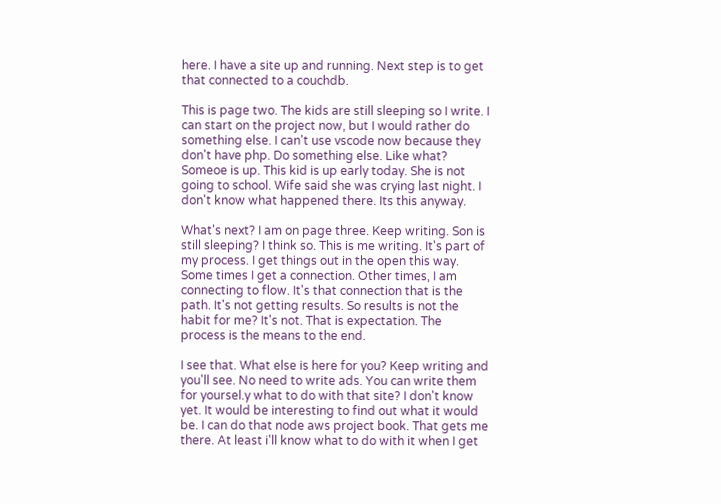here. I have a site up and running. Next step is to get that connected to a couchdb.

This is page two. The kids are still sleeping so I write. I can start on the project now, but I would rather do something else. I can't use vscode now because they don't have php. Do something else. Like what? Someoe is up. This kid is up early today. She is not going to school. Wife said she was crying last night. I don't know what happened there. Its this anyway.

What's next? I am on page three. Keep writing. Son is still sleeping? I think so. This is me writing. It's part of my process. I get things out in the open this way. Some times I get a connection. Other times, I am connecting to flow. It's that connection that is the path. It's not getting results. So results is not the habit for me? It's not. That is expectation. The process is the means to the end.

I see that. What else is here for you? Keep writing and you'll see. No need to write ads. You can write them for yoursel.y what to do with that site? I don't know yet. It would be interesting to find out what it would be. I can do that node aws project book. That gets me there. At least i'll know what to do with it when I get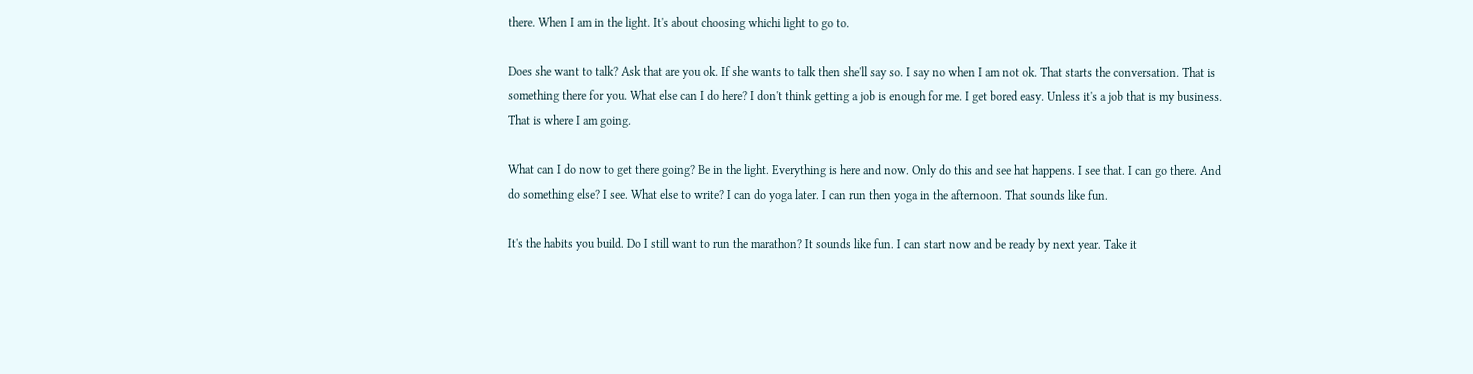there. When I am in the light. It's about choosing whichi light to go to.

Does she want to talk? Ask that are you ok. If she wants to talk then she'll say so. I say no when I am not ok. That starts the conversation. That is something there for you. What else can I do here? I don't think getting a job is enough for me. I get bored easy. Unless it's a job that is my business. That is where I am going.

What can I do now to get there going? Be in the light. Everything is here and now. Only do this and see hat happens. I see that. I can go there. And do something else? I see. What else to write? I can do yoga later. I can run then yoga in the afternoon. That sounds like fun.

It's the habits you build. Do I still want to run the marathon? It sounds like fun. I can start now and be ready by next year. Take it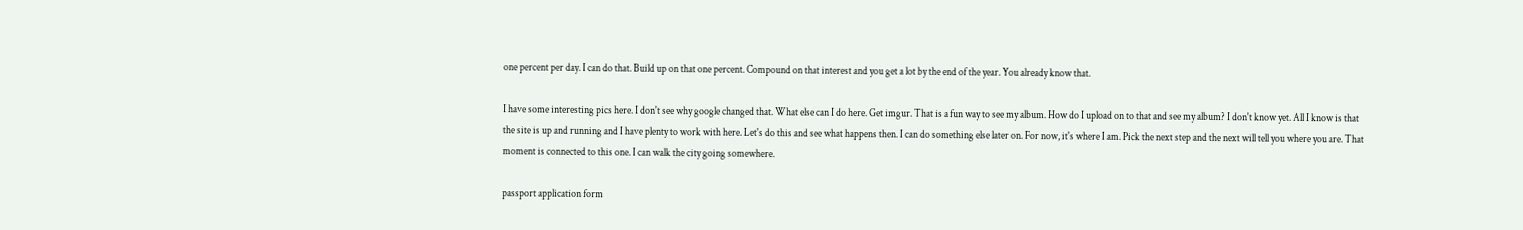one percent per day. I can do that. Build up on that one percent. Compound on that interest and you get a lot by the end of the year. You already know that.

I have some interesting pics here. I don't see why google changed that. What else can I do here. Get imgur. That is a fun way to see my album. How do I upload on to that and see my album? I don't know yet. All I know is that the site is up and running and I have plenty to work with here. Let's do this and see what happens then. I can do something else later on. For now, it's where I am. Pick the next step and the next will tell you where you are. That moment is connected to this one. I can walk the city going somewhere.

passport application form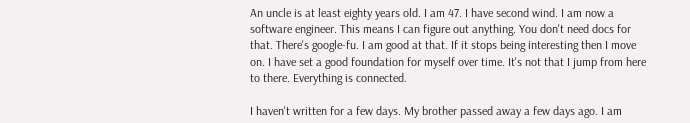An uncle is at least eighty years old. I am 47. I have second wind. I am now a software engineer. This means I can figure out anything. You don't need docs for that. There's google-fu. I am good at that. If it stops being interesting then I move on. I have set a good foundation for myself over time. It's not that I jump from here to there. Everything is connected.

I haven't written for a few days. My brother passed away a few days ago. I am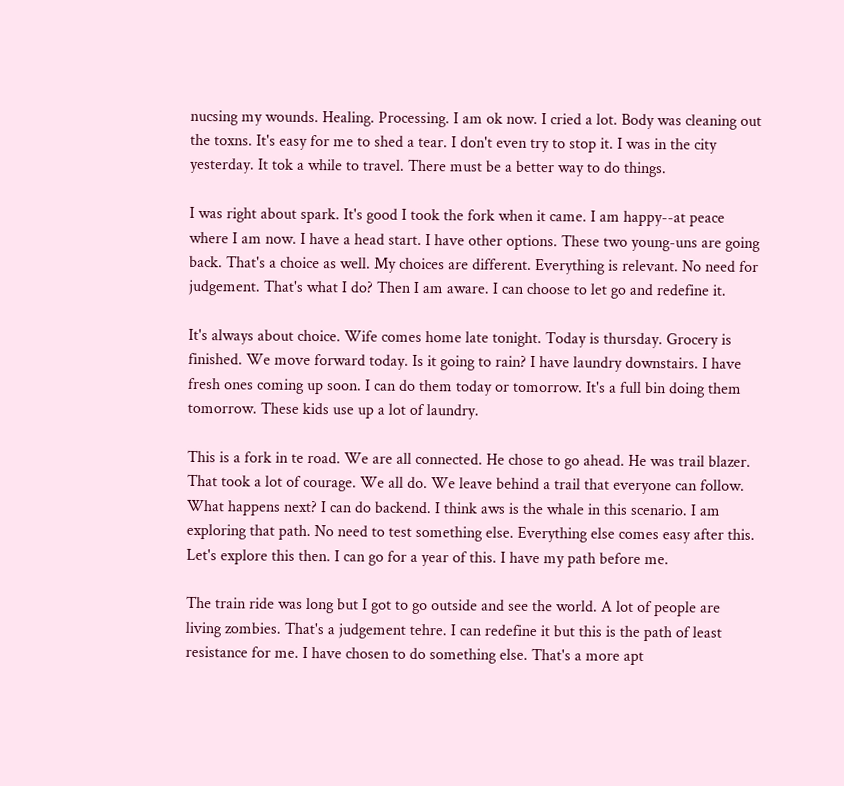nucsing my wounds. Healing. Processing. I am ok now. I cried a lot. Body was cleaning out the toxns. It's easy for me to shed a tear. I don't even try to stop it. I was in the city yesterday. It tok a while to travel. There must be a better way to do things.

I was right about spark. It's good I took the fork when it came. I am happy--at peace where I am now. I have a head start. I have other options. These two young-uns are going back. That's a choice as well. My choices are different. Everything is relevant. No need for judgement. That's what I do? Then I am aware. I can choose to let go and redefine it.

It's always about choice. Wife comes home late tonight. Today is thursday. Grocery is finished. We move forward today. Is it going to rain? I have laundry downstairs. I have fresh ones coming up soon. I can do them today or tomorrow. It's a full bin doing them tomorrow. These kids use up a lot of laundry.

This is a fork in te road. We are all connected. He chose to go ahead. He was trail blazer. That took a lot of courage. We all do. We leave behind a trail that everyone can follow. What happens next? I can do backend. I think aws is the whale in this scenario. I am exploring that path. No need to test something else. Everything else comes easy after this. Let's explore this then. I can go for a year of this. I have my path before me.

The train ride was long but I got to go outside and see the world. A lot of people are living zombies. That's a judgement tehre. I can redefine it but this is the path of least resistance for me. I have chosen to do something else. That's a more apt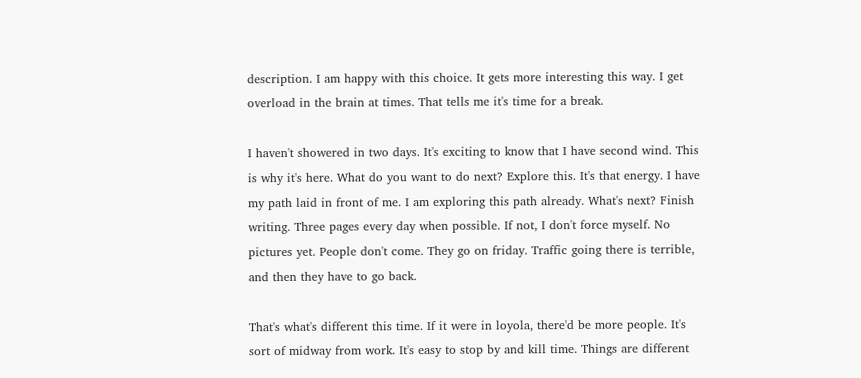description. I am happy with this choice. It gets more interesting this way. I get overload in the brain at times. That tells me it's time for a break.

I haven't showered in two days. It's exciting to know that I have second wind. This is why it's here. What do you want to do next? Explore this. It's that energy. I have my path laid in front of me. I am exploring this path already. What's next? Finish writing. Three pages every day when possible. If not, I don't force myself. No pictures yet. People don't come. They go on friday. Traffic going there is terrible, and then they have to go back.

That's what's different this time. If it were in loyola, there'd be more people. It's sort of midway from work. It's easy to stop by and kill time. Things are different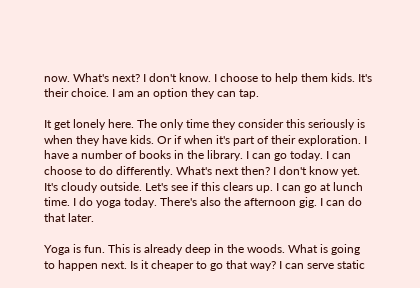now. What's next? I don't know. I choose to help them kids. It's their choice. I am an option they can tap.

It get lonely here. The only time they consider this seriously is when they have kids. Or if when it's part of their exploration. I have a number of books in the library. I can go today. I can choose to do differently. What's next then? I don't know yet. It's cloudy outside. Let's see if this clears up. I can go at lunch time. I do yoga today. There's also the afternoon gig. I can do that later.

Yoga is fun. This is already deep in the woods. What is going to happen next. Is it cheaper to go that way? I can serve static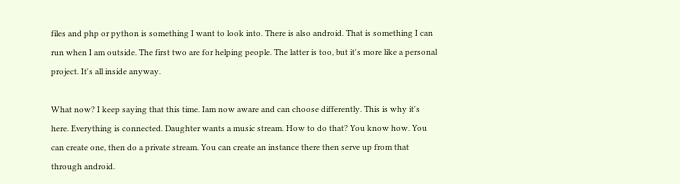files and php or python is something I want to look into. There is also android. That is something I can run when I am outside. The first two are for helping people. The latter is too, but it's more like a personal project. It's all inside anyway.

What now? I keep saying that this time. Iam now aware and can choose differently. This is why it's here. Everything is connected. Daughter wants a music stream. How to do that? You know how. You can create one, then do a private stream. You can create an instance there then serve up from that through android.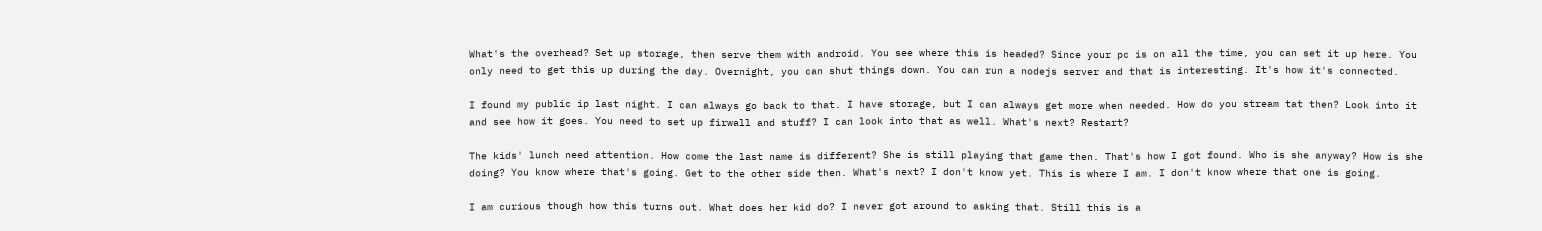What's the overhead? Set up storage, then serve them with android. You see where this is headed? Since your pc is on all the time, you can set it up here. You only need to get this up during the day. Overnight, you can shut things down. You can run a nodejs server and that is interesting. It's how it's connected.

I found my public ip last night. I can always go back to that. I have storage, but I can always get more when needed. How do you stream tat then? Look into it and see how it goes. You need to set up firwall and stuff? I can look into that as well. What's next? Restart?

The kids' lunch need attention. How come the last name is different? She is still playing that game then. That's how I got found. Who is she anyway? How is she doing? You know where that's going. Get to the other side then. What's next? I don't know yet. This is where I am. I don't know where that one is going.

I am curious though how this turns out. What does her kid do? I never got around to asking that. Still this is a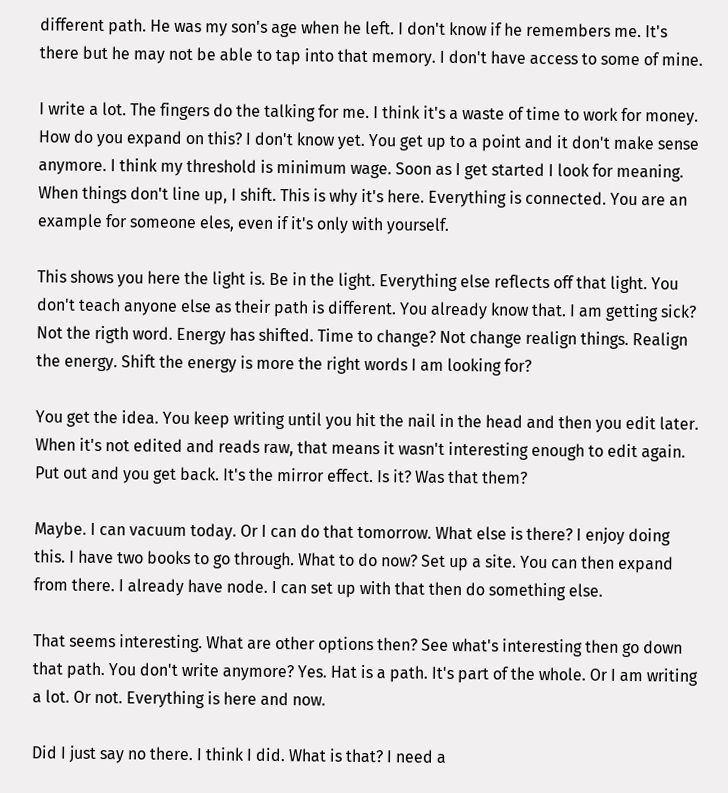different path. He was my son's age when he left. I don't know if he remembers me. It's there but he may not be able to tap into that memory. I don't have access to some of mine.

I write a lot. The fingers do the talking for me. I think it's a waste of time to work for money. How do you expand on this? I don't know yet. You get up to a point and it don't make sense anymore. I think my threshold is minimum wage. Soon as I get started I look for meaning. When things don't line up, I shift. This is why it's here. Everything is connected. You are an example for someone eles, even if it's only with yourself.

This shows you here the light is. Be in the light. Everything else reflects off that light. You don't teach anyone else as their path is different. You already know that. I am getting sick? Not the rigth word. Energy has shifted. Time to change? Not change realign things. Realign the energy. Shift the energy is more the right words I am looking for?

You get the idea. You keep writing until you hit the nail in the head and then you edit later. When it's not edited and reads raw, that means it wasn't interesting enough to edit again. Put out and you get back. It's the mirror effect. Is it? Was that them?

Maybe. I can vacuum today. Or I can do that tomorrow. What else is there? I enjoy doing this. I have two books to go through. What to do now? Set up a site. You can then expand from there. I already have node. I can set up with that then do something else.

That seems interesting. What are other options then? See what's interesting then go down that path. You don't write anymore? Yes. Hat is a path. It's part of the whole. Or I am writing a lot. Or not. Everything is here and now.

Did I just say no there. I think I did. What is that? I need a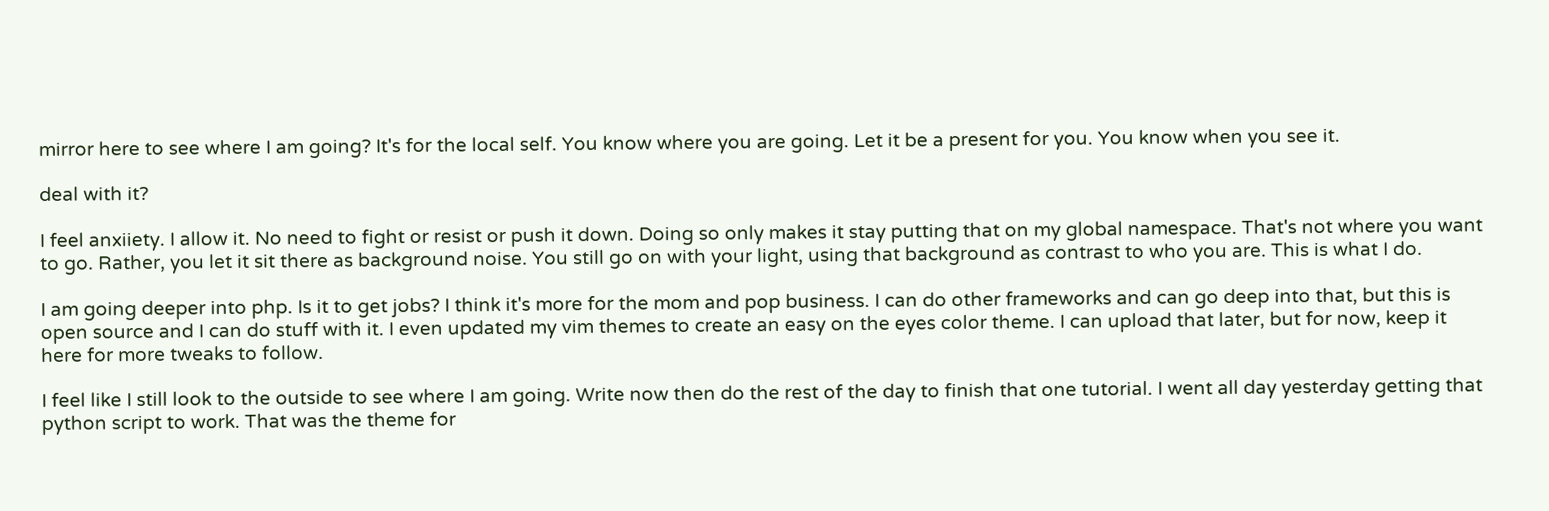mirror here to see where I am going? It's for the local self. You know where you are going. Let it be a present for you. You know when you see it.

deal with it?

I feel anxiiety. I allow it. No need to fight or resist or push it down. Doing so only makes it stay putting that on my global namespace. That's not where you want to go. Rather, you let it sit there as background noise. You still go on with your light, using that background as contrast to who you are. This is what I do.

I am going deeper into php. Is it to get jobs? I think it's more for the mom and pop business. I can do other frameworks and can go deep into that, but this is open source and I can do stuff with it. I even updated my vim themes to create an easy on the eyes color theme. I can upload that later, but for now, keep it here for more tweaks to follow.

I feel like I still look to the outside to see where I am going. Write now then do the rest of the day to finish that one tutorial. I went all day yesterday getting that python script to work. That was the theme for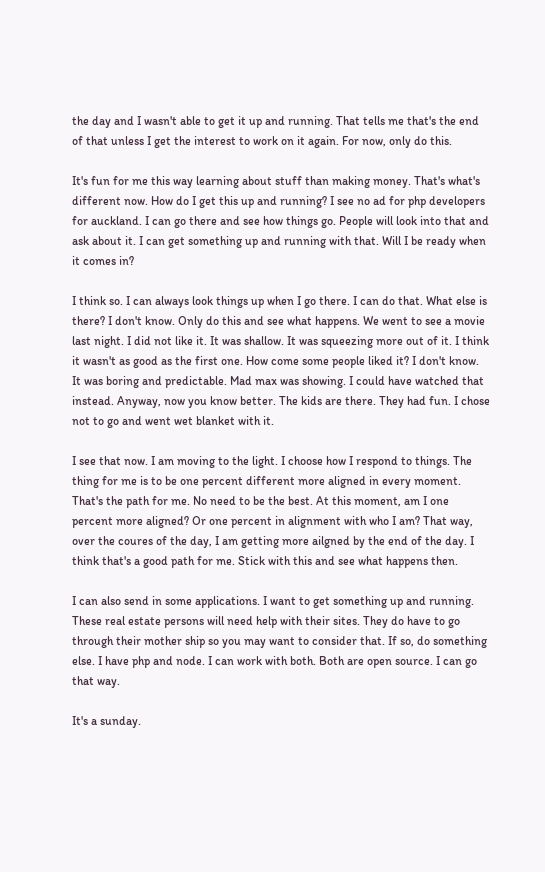the day and I wasn't able to get it up and running. That tells me that's the end of that unless I get the interest to work on it again. For now, only do this.

It's fun for me this way learning about stuff than making money. That's what's different now. How do I get this up and running? I see no ad for php developers for auckland. I can go there and see how things go. People will look into that and ask about it. I can get something up and running with that. Will I be ready when it comes in?

I think so. I can always look things up when I go there. I can do that. What else is there? I don't know. Only do this and see what happens. We went to see a movie last night. I did not like it. It was shallow. It was squeezing more out of it. I think it wasn't as good as the first one. How come some people liked it? I don't know. It was boring and predictable. Mad max was showing. I could have watched that instead. Anyway, now you know better. The kids are there. They had fun. I chose not to go and went wet blanket with it.

I see that now. I am moving to the light. I choose how I respond to things. The thing for me is to be one percent different more aligned in every moment. That's the path for me. No need to be the best. At this moment, am I one percent more aligned? Or one percent in alignment with who I am? That way, over the coures of the day, I am getting more ailgned by the end of the day. I think that's a good path for me. Stick with this and see what happens then.

I can also send in some applications. I want to get something up and running. These real estate persons will need help with their sites. They do have to go through their mother ship so you may want to consider that. If so, do something else. I have php and node. I can work with both. Both are open source. I can go that way.

It's a sunday.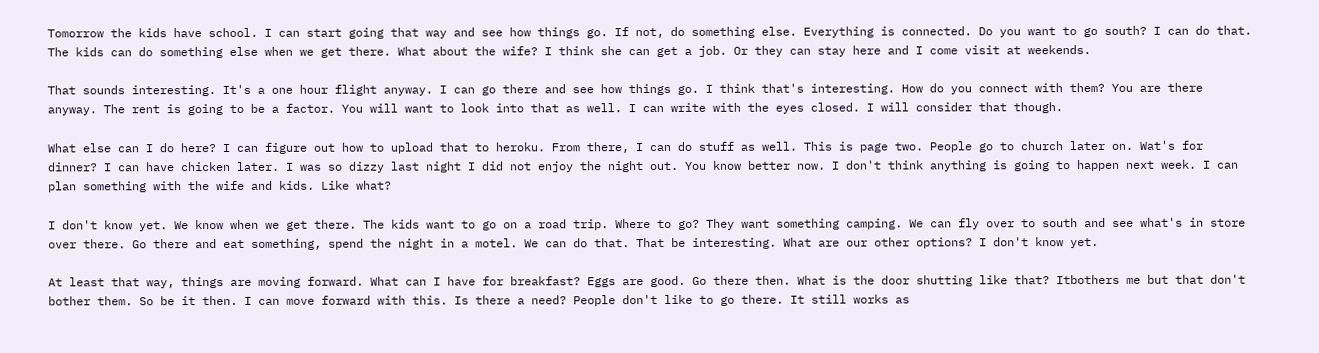Tomorrow the kids have school. I can start going that way and see how things go. If not, do something else. Everything is connected. Do you want to go south? I can do that. The kids can do something else when we get there. What about the wife? I think she can get a job. Or they can stay here and I come visit at weekends.

That sounds interesting. It's a one hour flight anyway. I can go there and see how things go. I think that's interesting. How do you connect with them? You are there anyway. The rent is going to be a factor. You will want to look into that as well. I can write with the eyes closed. I will consider that though.

What else can I do here? I can figure out how to upload that to heroku. From there, I can do stuff as well. This is page two. People go to church later on. Wat's for dinner? I can have chicken later. I was so dizzy last night I did not enjoy the night out. You know better now. I don't think anything is going to happen next week. I can plan something with the wife and kids. Like what?

I don't know yet. We know when we get there. The kids want to go on a road trip. Where to go? They want something camping. We can fly over to south and see what's in store over there. Go there and eat something, spend the night in a motel. We can do that. That be interesting. What are our other options? I don't know yet.

At least that way, things are moving forward. What can I have for breakfast? Eggs are good. Go there then. What is the door shutting like that? Itbothers me but that don't bother them. So be it then. I can move forward with this. Is there a need? People don't like to go there. It still works as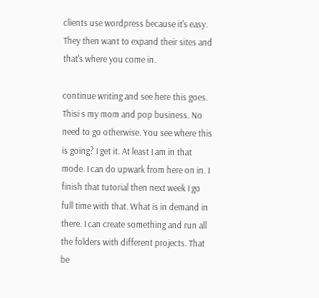clients use wordpress because it's easy. They then want to expand their sites and that's where you come in.

continue writing and see here this goes. Thisi s my mom and pop business. No need to go otherwise. You see where this is going? I get it. At least I am in that mode. I can do upwark from here on in. I finish that tutorial then next week I go full time with that. What is in demand in there. I can create something and run all the folders with different projects. That be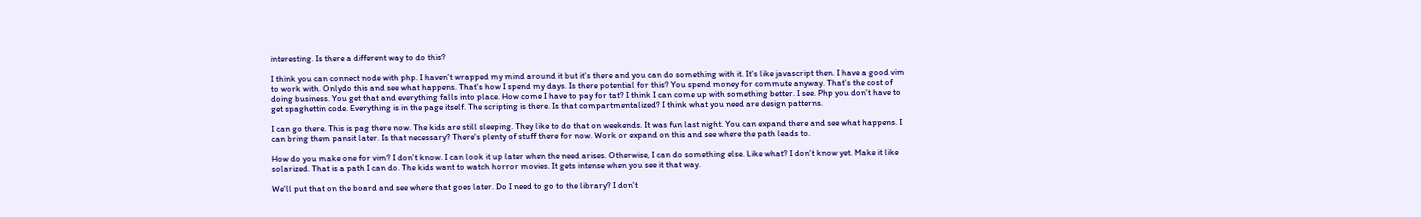interesting. Is there a different way to do this?

I think you can connect node with php. I haven't wrapped my mind around it but it's there and you can do something with it. It's like javascript then. I have a good vim to work with. Onlydo this and see what happens. That's how I spend my days. Is there potential for this? You spend money for commute anyway. That's the cost of doing business. You get that and everything falls into place. How come I have to pay for tat? I think I can come up with something better. I see. Php you don't have to get spaghettin code. Everything is in the page itself. The scripting is there. Is that compartmentalized? I think what you need are design patterns.

I can go there. This is pag there now. The kids are still sleeping. They like to do that on weekends. It was fun last night. You can expand there and see what happens. I can bring them pansit later. Is that necessary? There's plenty of stuff there for now. Work or expand on this and see where the path leads to.

How do you make one for vim? I don't know. I can look it up later when the need arises. Otherwise, I can do something else. Like what? I don't know yet. Make it like solarized. That is a path I can do. The kids want to watch horror movies. It gets intense when you see it that way.

We'll put that on the board and see where that goes later. Do I need to go to the library? I don't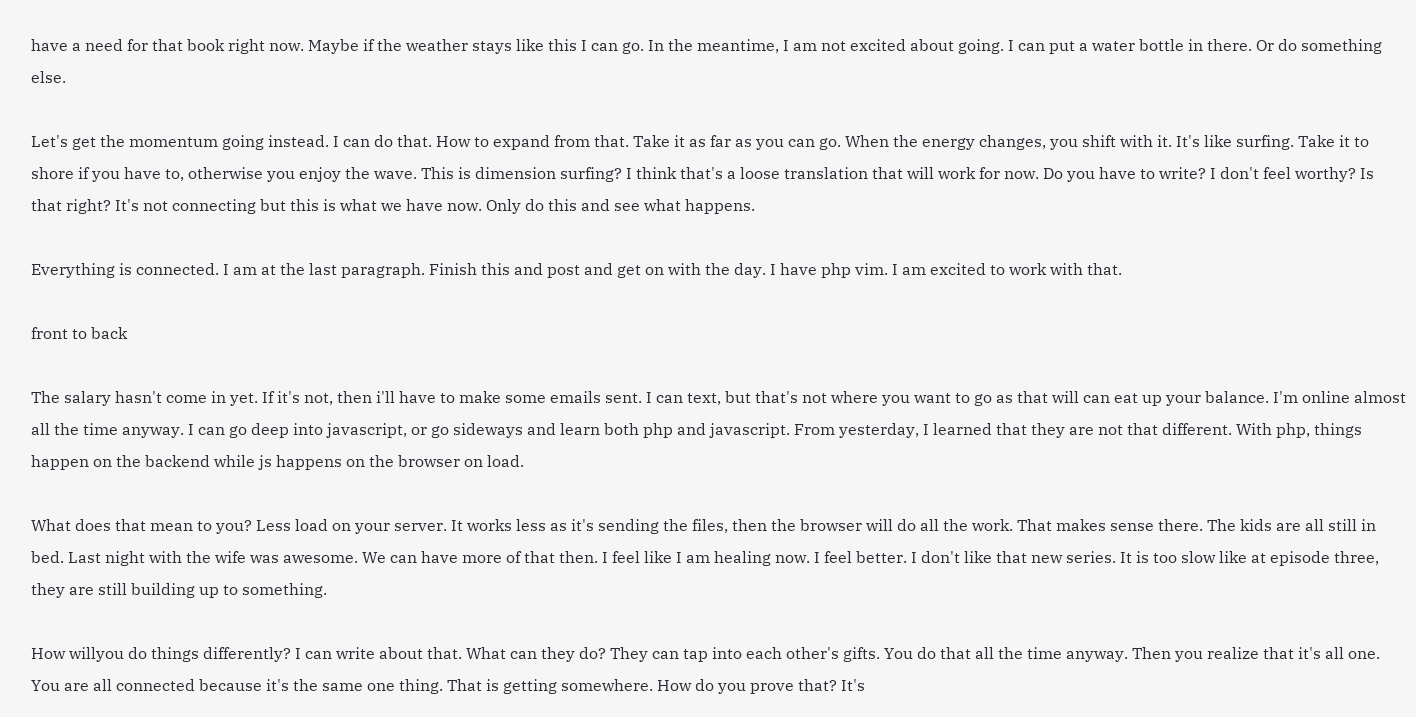have a need for that book right now. Maybe if the weather stays like this I can go. In the meantime, I am not excited about going. I can put a water bottle in there. Or do something else.

Let's get the momentum going instead. I can do that. How to expand from that. Take it as far as you can go. When the energy changes, you shift with it. It's like surfing. Take it to shore if you have to, otherwise you enjoy the wave. This is dimension surfing? I think that's a loose translation that will work for now. Do you have to write? I don't feel worthy? Is that right? It's not connecting but this is what we have now. Only do this and see what happens.

Everything is connected. I am at the last paragraph. Finish this and post and get on with the day. I have php vim. I am excited to work with that.

front to back

The salary hasn't come in yet. If it's not, then i'll have to make some emails sent. I can text, but that's not where you want to go as that will can eat up your balance. I'm online almost all the time anyway. I can go deep into javascript, or go sideways and learn both php and javascript. From yesterday, I learned that they are not that different. With php, things happen on the backend while js happens on the browser on load.

What does that mean to you? Less load on your server. It works less as it's sending the files, then the browser will do all the work. That makes sense there. The kids are all still in bed. Last night with the wife was awesome. We can have more of that then. I feel like I am healing now. I feel better. I don't like that new series. It is too slow like at episode three, they are still building up to something.

How willyou do things differently? I can write about that. What can they do? They can tap into each other's gifts. You do that all the time anyway. Then you realize that it's all one. You are all connected because it's the same one thing. That is getting somewhere. How do you prove that? It's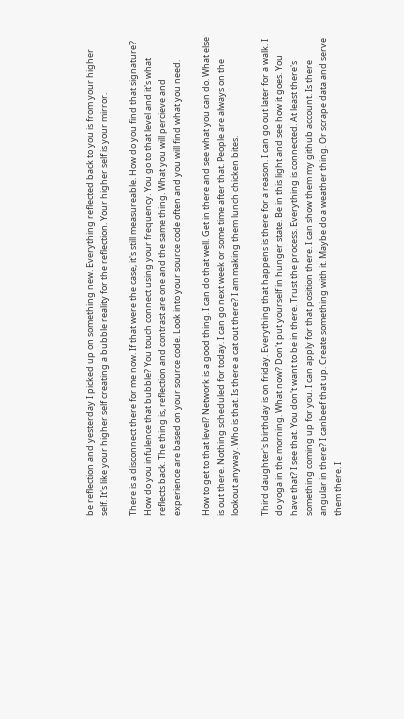be reflection and yesterday I picked up on something new. Everything reflected back to you is from your higher self. It's like your higher self creating a bubble reality for the reflection. Your higher self is your mirror.

There is a disconnect there for me now. If that were the case, it's still measureable. How do you find that signature? How do you infulence that bubble? You touch connect using your frequency. You go to that level and it's what reflects back. The thing is, reflection and contrast are one and the same thing. What you will percieve and experience are based on your source code. Look into your source code often and you will find what you need.

How to get to that level? Network is a good thing. I can do that well. Get in there and see what you can do. What else is out there. Nothing scheduled for today. I can go next week or some time after that. People are always on the lookout anyway. Who is that. Is there a cat out there? I am making them lunch chicken bites.

Third daughter's birthday is on friday. Everything that happens is there for a reason. I can go out later for a walk. I do yoga in the morning. What now? Don't put yourself in hunger state. Be in this light and see how it goes. You have that? I see that. You don't want to be in there. Trust the process. Everything is connected. At least there's something coming up for you. I can apply for that position there. I can show them my github account. Is there angular in there? I canbeef that up. Create something with it. Maybe do a weather thing. Or scrape data and serve them there. I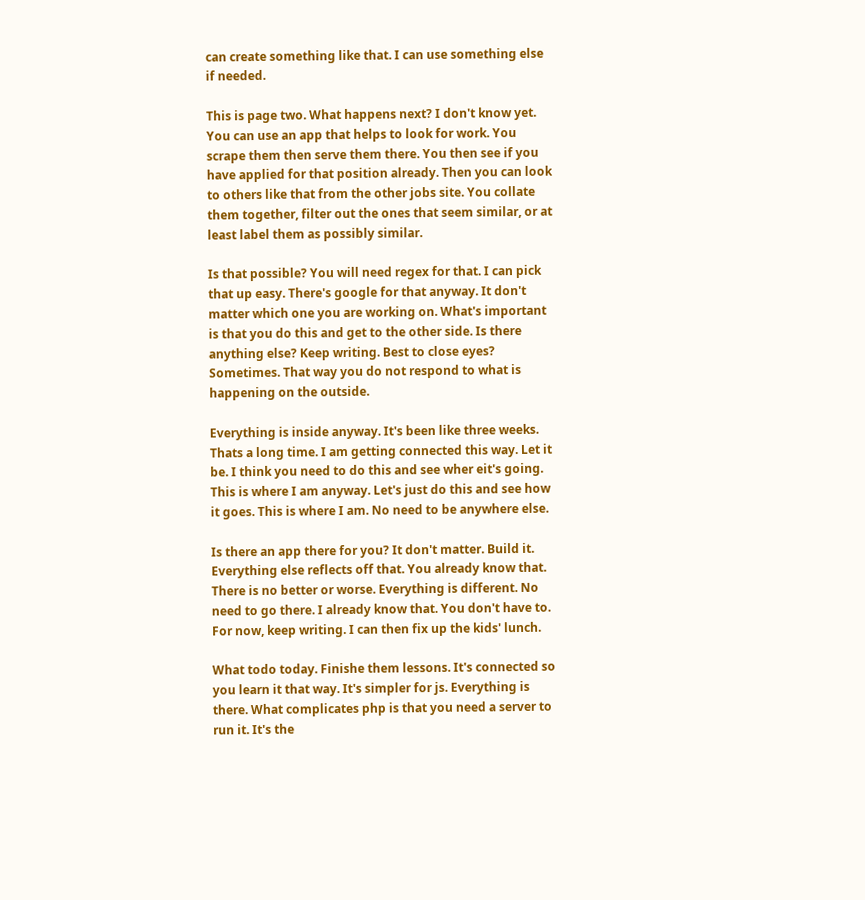can create something like that. I can use something else if needed.

This is page two. What happens next? I don't know yet. You can use an app that helps to look for work. You scrape them then serve them there. You then see if you have applied for that position already. Then you can look to others like that from the other jobs site. You collate them together, filter out the ones that seem similar, or at least label them as possibly similar.

Is that possible? You will need regex for that. I can pick that up easy. There's google for that anyway. It don't matter which one you are working on. What's important is that you do this and get to the other side. Is there anything else? Keep writing. Best to close eyes? Sometimes. That way you do not respond to what is happening on the outside.

Everything is inside anyway. It's been like three weeks. Thats a long time. I am getting connected this way. Let it be. I think you need to do this and see wher eit's going. This is where I am anyway. Let's just do this and see how it goes. This is where I am. No need to be anywhere else.

Is there an app there for you? It don't matter. Build it. Everything else reflects off that. You already know that. There is no better or worse. Everything is different. No need to go there. I already know that. You don't have to. For now, keep writing. I can then fix up the kids' lunch.

What todo today. Finishe them lessons. It's connected so you learn it that way. It's simpler for js. Everything is there. What complicates php is that you need a server to run it. It's the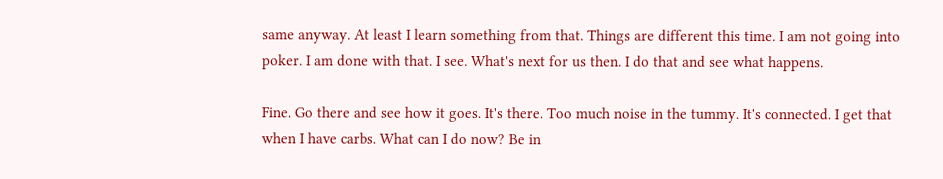same anyway. At least I learn something from that. Things are different this time. I am not going into poker. I am done with that. I see. What's next for us then. I do that and see what happens.

Fine. Go there and see how it goes. It's there. Too much noise in the tummy. It's connected. I get that when I have carbs. What can I do now? Be in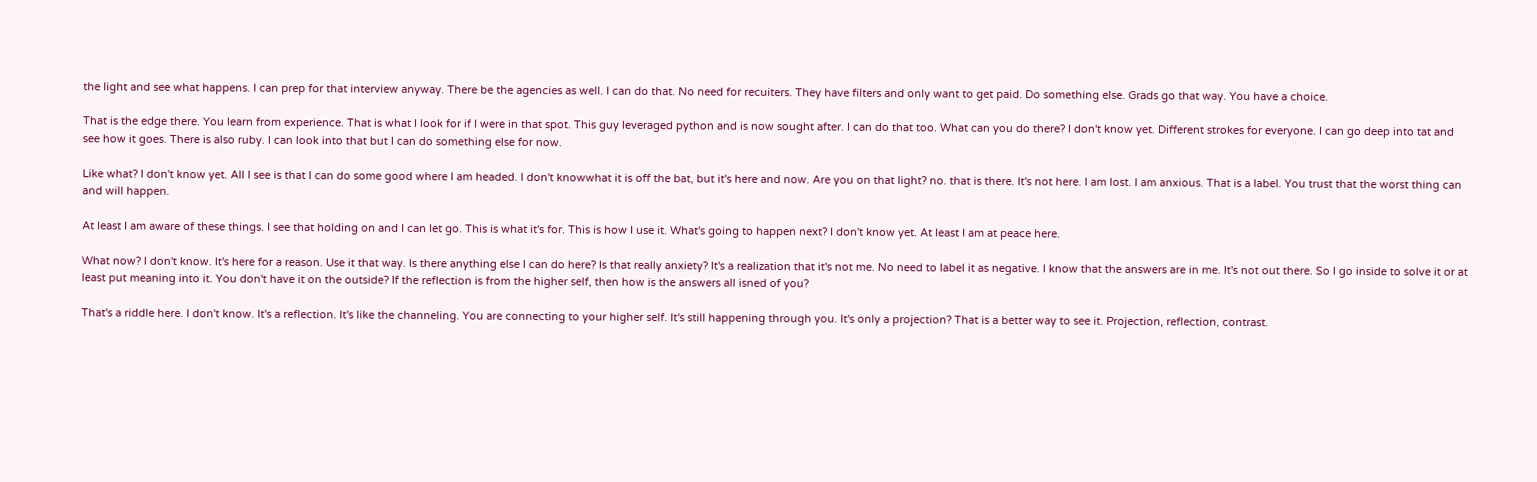the light and see what happens. I can prep for that interview anyway. There be the agencies as well. I can do that. No need for recuiters. They have filters and only want to get paid. Do something else. Grads go that way. You have a choice.

That is the edge there. You learn from experience. That is what I look for if I were in that spot. This guy leveraged python and is now sought after. I can do that too. What can you do there? I don't know yet. Different strokes for everyone. I can go deep into tat and see how it goes. There is also ruby. I can look into that but I can do something else for now.

Like what? I don't know yet. All I see is that I can do some good where I am headed. I don't knowwhat it is off the bat, but it's here and now. Are you on that light? no. that is there. It's not here. I am lost. I am anxious. That is a label. You trust that the worst thing can and will happen.

At least I am aware of these things. I see that holding on and I can let go. This is what it's for. This is how I use it. What's going to happen next? I don't know yet. At least I am at peace here.

What now? I don't know. It's here for a reason. Use it that way. Is there anything else I can do here? Is that really anxiety? It's a realization that it's not me. No need to label it as negative. I know that the answers are in me. It's not out there. So I go inside to solve it or at least put meaning into it. You don't have it on the outside? If the reflection is from the higher self, then how is the answers all isned of you?

That's a riddle here. I don't know. It's a reflection. It's like the channeling. You are connecting to your higher self. It's still happening through you. It's only a projection? That is a better way to see it. Projection, reflection, contrast.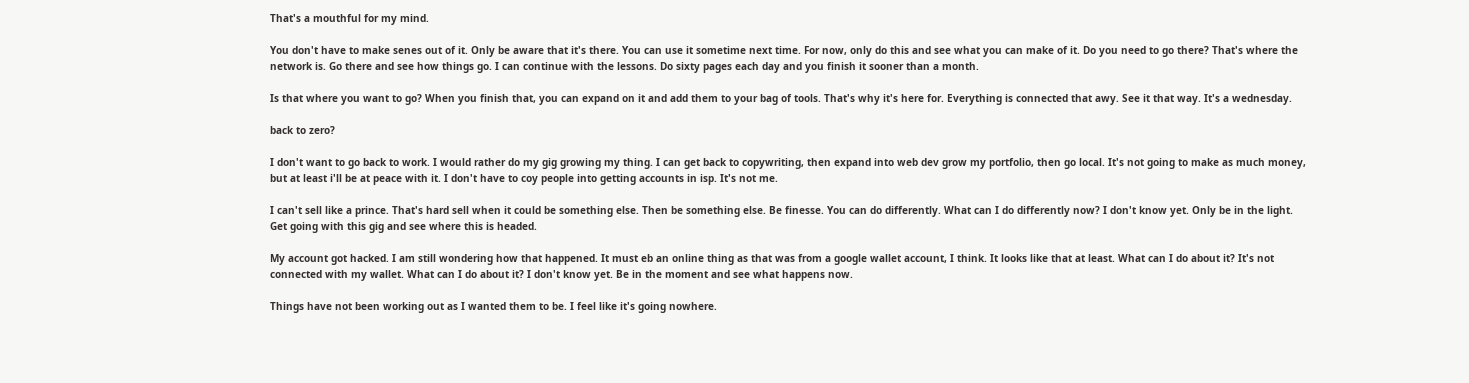That's a mouthful for my mind.

You don't have to make senes out of it. Only be aware that it's there. You can use it sometime next time. For now, only do this and see what you can make of it. Do you need to go there? That's where the network is. Go there and see how things go. I can continue with the lessons. Do sixty pages each day and you finish it sooner than a month.

Is that where you want to go? When you finish that, you can expand on it and add them to your bag of tools. That's why it's here for. Everything is connected that awy. See it that way. It's a wednesday.

back to zero?

I don't want to go back to work. I would rather do my gig growing my thing. I can get back to copywriting, then expand into web dev grow my portfolio, then go local. It's not going to make as much money, but at least i'll be at peace with it. I don't have to coy people into getting accounts in isp. It's not me.

I can't sell like a prince. That's hard sell when it could be something else. Then be something else. Be finesse. You can do differently. What can I do differently now? I don't know yet. Only be in the light. Get going with this gig and see where this is headed.

My account got hacked. I am still wondering how that happened. It must eb an online thing as that was from a google wallet account, I think. It looks like that at least. What can I do about it? It's not connected with my wallet. What can I do about it? I don't know yet. Be in the moment and see what happens now.

Things have not been working out as I wanted them to be. I feel like it's going nowhere.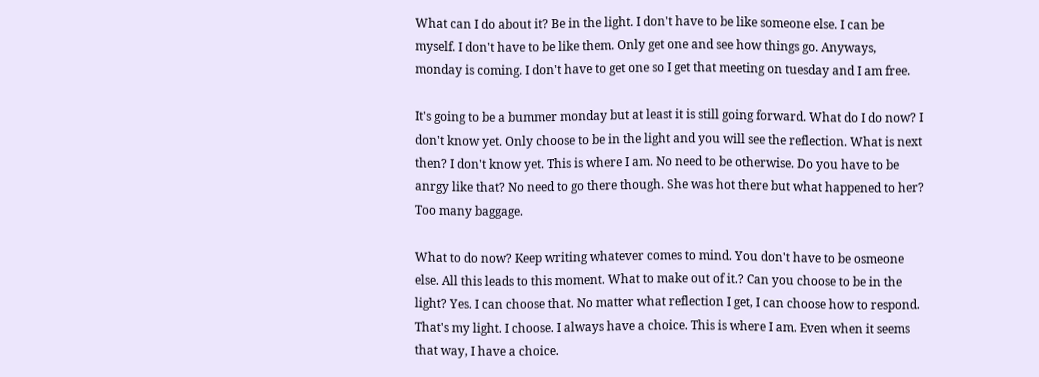What can I do about it? Be in the light. I don't have to be like someone else. I can be myself. I don't have to be like them. Only get one and see how things go. Anyways, monday is coming. I don't have to get one so I get that meeting on tuesday and I am free.

It's going to be a bummer monday but at least it is still going forward. What do I do now? I don't know yet. Only choose to be in the light and you will see the reflection. What is next then? I don't know yet. This is where I am. No need to be otherwise. Do you have to be anrgy like that? No need to go there though. She was hot there but what happened to her? Too many baggage.

What to do now? Keep writing whatever comes to mind. You don't have to be osmeone else. All this leads to this moment. What to make out of it.? Can you choose to be in the light? Yes. I can choose that. No matter what reflection I get, I can choose how to respond. That's my light. I choose. I always have a choice. This is where I am. Even when it seems that way, I have a choice.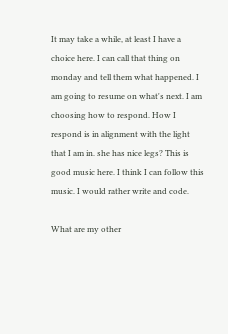It may take a while, at least I have a choice here. I can call that thing on monday and tell them what happened. I am going to resume on what's next. I am choosing how to respond. How I respond is in alignment with the light that I am in. she has nice legs? This is good music here. I think I can follow this music. I would rather write and code.

What are my other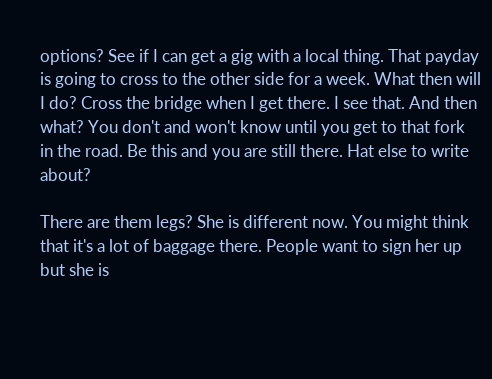options? See if I can get a gig with a local thing. That payday is going to cross to the other side for a week. What then will I do? Cross the bridge when I get there. I see that. And then what? You don't and won't know until you get to that fork in the road. Be this and you are still there. Hat else to write about?

There are them legs? She is different now. You might think that it's a lot of baggage there. People want to sign her up but she is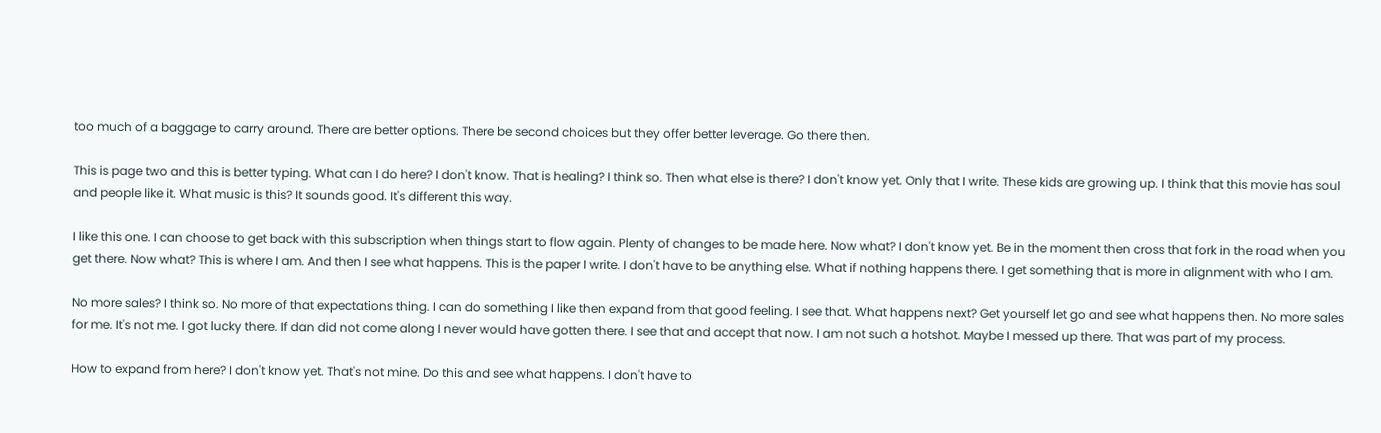too much of a baggage to carry around. There are better options. There be second choices but they offer better leverage. Go there then.

This is page two and this is better typing. What can I do here? I don't know. That is healing? I think so. Then what else is there? I don't know yet. Only that I write. These kids are growing up. I think that this movie has soul and people like it. What music is this? It sounds good. It's different this way.

I like this one. I can choose to get back with this subscription when things start to flow again. Plenty of changes to be made here. Now what? I don't know yet. Be in the moment then cross that fork in the road when you get there. Now what? This is where I am. And then I see what happens. This is the paper I write. I don't have to be anything else. What if nothing happens there. I get something that is more in alignment with who I am.

No more sales? I think so. No more of that expectations thing. I can do something I like then expand from that good feeling. I see that. What happens next? Get yourself let go and see what happens then. No more sales for me. It's not me. I got lucky there. If dan did not come along I never would have gotten there. I see that and accept that now. I am not such a hotshot. Maybe I messed up there. That was part of my process.

How to expand from here? I don't know yet. That's not mine. Do this and see what happens. I don't have to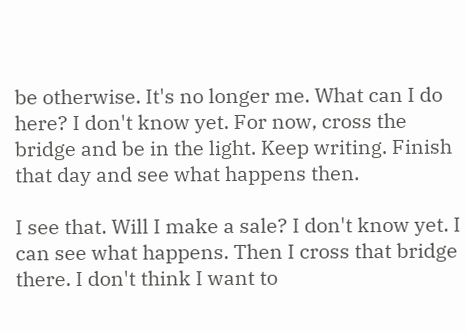be otherwise. It's no longer me. What can I do here? I don't know yet. For now, cross the bridge and be in the light. Keep writing. Finish that day and see what happens then.

I see that. Will I make a sale? I don't know yet. I can see what happens. Then I cross that bridge there. I don't think I want to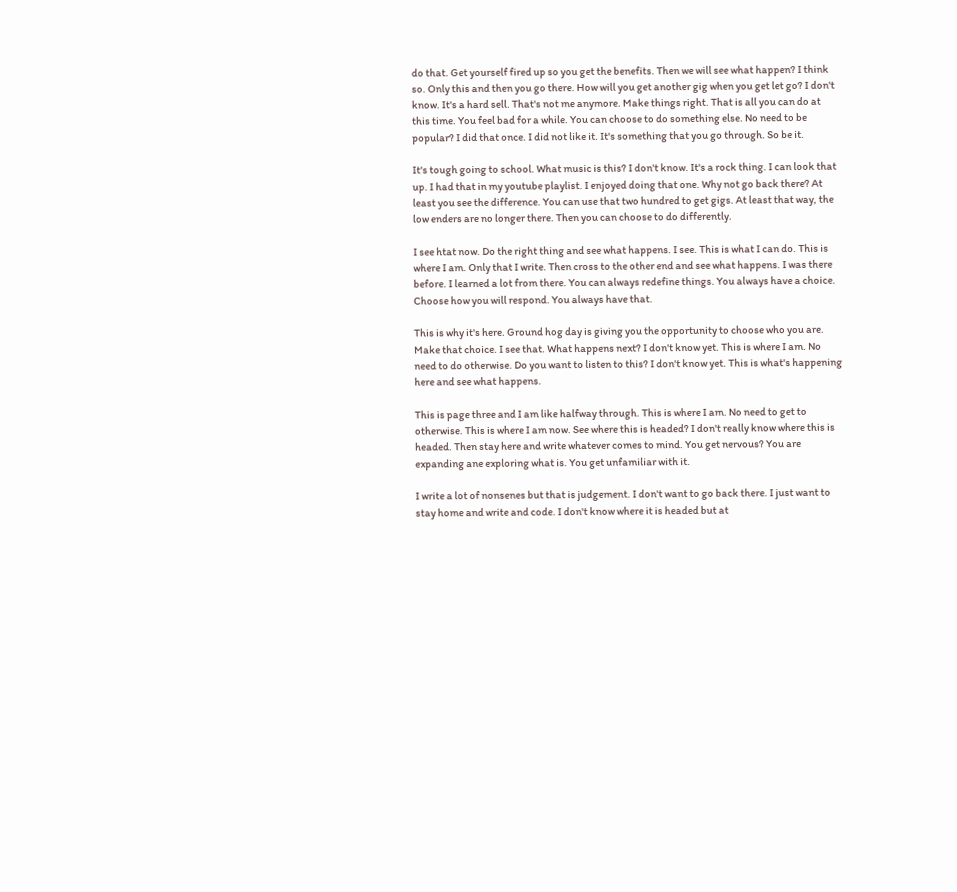do that. Get yourself fired up so you get the benefits. Then we will see what happen? I think so. Only this and then you go there. How will you get another gig when you get let go? I don't know. It's a hard sell. That's not me anymore. Make things right. That is all you can do at this time. You feel bad for a while. You can choose to do something else. No need to be popular? I did that once. I did not like it. It's something that you go through. So be it.

It's tough going to school. What music is this? I don't know. It's a rock thing. I can look that up. I had that in my youtube playlist. I enjoyed doing that one. Why not go back there? At least you see the difference. You can use that two hundred to get gigs. At least that way, the low enders are no longer there. Then you can choose to do differently.

I see htat now. Do the right thing and see what happens. I see. This is what I can do. This is where I am. Only that I write. Then cross to the other end and see what happens. I was there before. I learned a lot from there. You can always redefine things. You always have a choice. Choose how you will respond. You always have that.

This is why it's here. Ground hog day is giving you the opportunity to choose who you are. Make that choice. I see that. What happens next? I don't know yet. This is where I am. No need to do otherwise. Do you want to listen to this? I don't know yet. This is what's happening here and see what happens.

This is page three and I am like halfway through. This is where I am. No need to get to otherwise. This is where I am now. See where this is headed? I don't really know where this is headed. Then stay here and write whatever comes to mind. You get nervous? You are expanding ane exploring what is. You get unfamiliar with it.

I write a lot of nonsenes but that is judgement. I don't want to go back there. I just want to stay home and write and code. I don't know where it is headed but at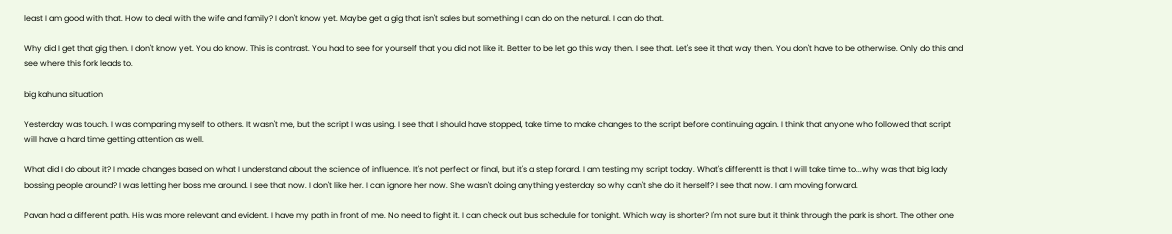least I am good with that. How to deal with the wife and family? I don't know yet. Maybe get a gig that isn't sales but something I can do on the netural. I can do that.

Why did I get that gig then. I don't know yet. You do know. This is contrast. You had to see for yourself that you did not like it. Better to be let go this way then. I see that. Let's see it that way then. You don't have to be otherwise. Only do this and see where this fork leads to.

big kahuna situation

Yesterday was touch. I was comparing myself to others. It wasn't me, but the script I was using. I see that I should have stopped, take time to make changes to the script before continuing again. I think that anyone who followed that script will have a hard time getting attention as well.

What did I do about it? I made changes based on what I understand about the science of influence. It's not perfect or final, but it's a step forard. I am testing my script today. What's differentt is that I will take time to...why was that big lady bossing people around? I was letting her boss me around. I see that now. I don't like her. I can ignore her now. She wasn't doing anything yesterday so why can't she do it herself? I see that now. I am moving forward.

Pavan had a different path. His was more relevant and evident. I have my path in front of me. No need to fight it. I can check out bus schedule for tonight. Which way is shorter? I'm not sure but it think through the park is short. The other one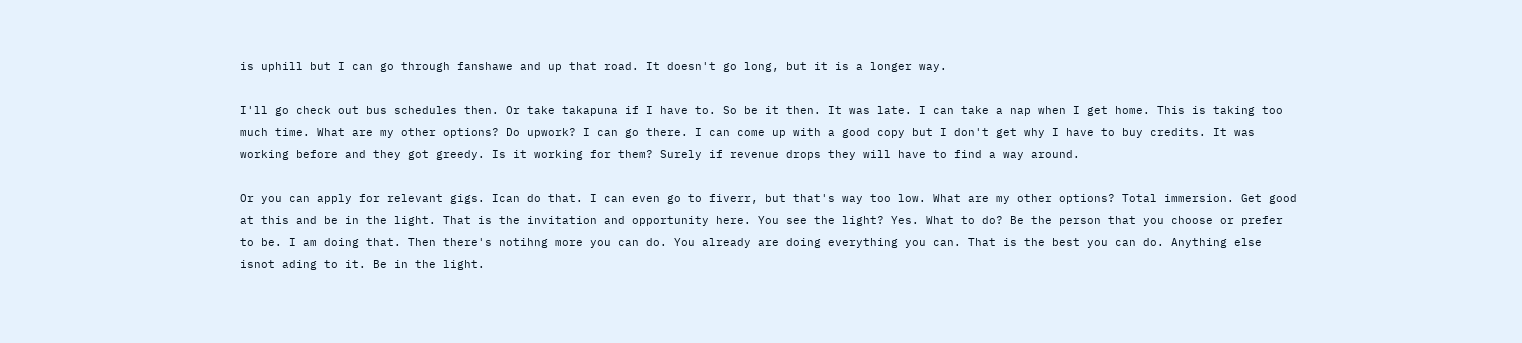is uphill but I can go through fanshawe and up that road. It doesn't go long, but it is a longer way.

I'll go check out bus schedules then. Or take takapuna if I have to. So be it then. It was late. I can take a nap when I get home. This is taking too much time. What are my other options? Do upwork? I can go there. I can come up with a good copy but I don't get why I have to buy credits. It was working before and they got greedy. Is it working for them? Surely if revenue drops they will have to find a way around.

Or you can apply for relevant gigs. Ican do that. I can even go to fiverr, but that's way too low. What are my other options? Total immersion. Get good at this and be in the light. That is the invitation and opportunity here. You see the light? Yes. What to do? Be the person that you choose or prefer to be. I am doing that. Then there's notihng more you can do. You already are doing everything you can. That is the best you can do. Anything else isnot ading to it. Be in the light.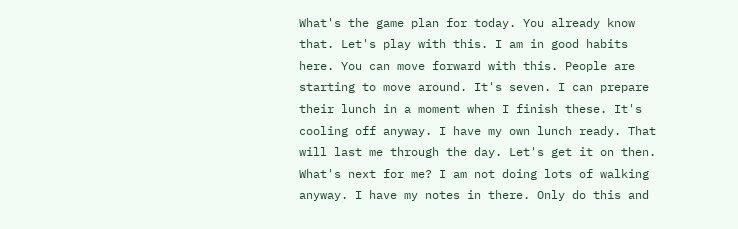What's the game plan for today. You already know that. Let's play with this. I am in good habits here. You can move forward with this. People are starting to move around. It's seven. I can prepare their lunch in a moment when I finish these. It's cooling off anyway. I have my own lunch ready. That will last me through the day. Let's get it on then. What's next for me? I am not doing lots of walking anyway. I have my notes in there. Only do this and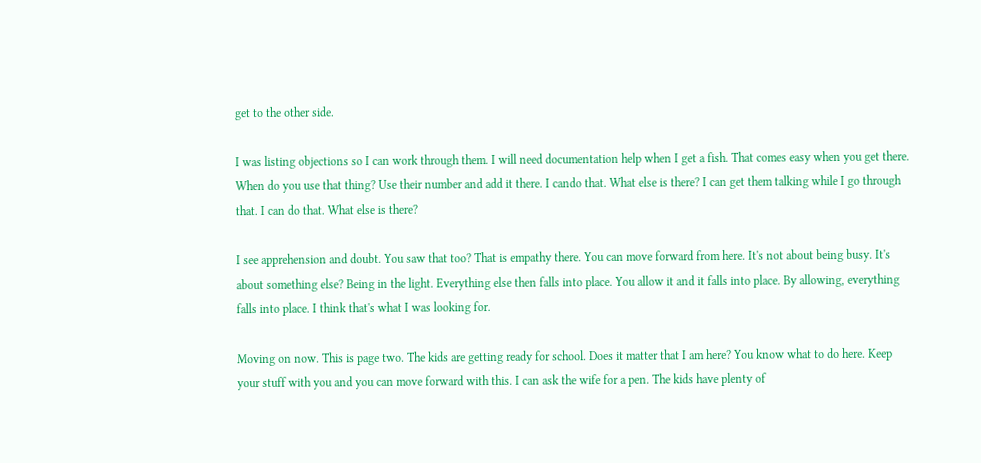get to the other side.

I was listing objections so I can work through them. I will need documentation help when I get a fish. That comes easy when you get there. When do you use that thing? Use their number and add it there. I cando that. What else is there? I can get them talking while I go through that. I can do that. What else is there?

I see apprehension and doubt. You saw that too? That is empathy there. You can move forward from here. It's not about being busy. It's about something else? Being in the light. Everything else then falls into place. You allow it and it falls into place. By allowing, everything falls into place. I think that's what I was looking for.

Moving on now. This is page two. The kids are getting ready for school. Does it matter that I am here? You know what to do here. Keep your stuff with you and you can move forward with this. I can ask the wife for a pen. The kids have plenty of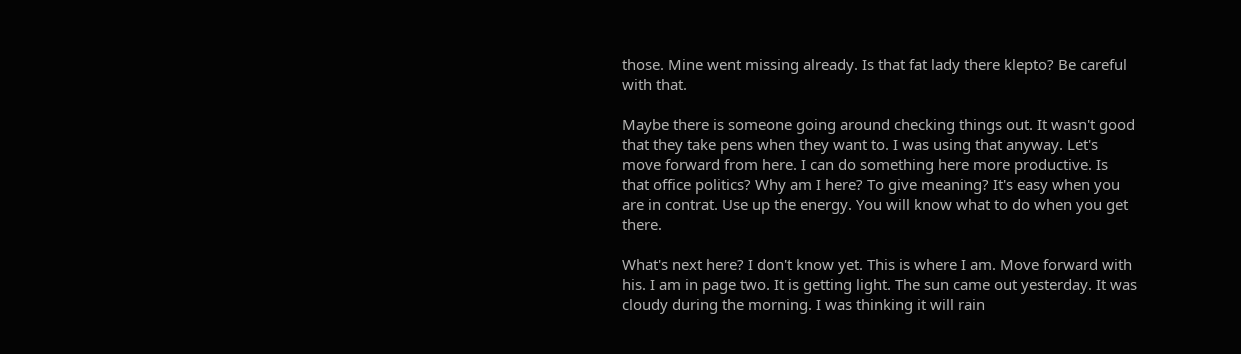those. Mine went missing already. Is that fat lady there klepto? Be careful with that.

Maybe there is someone going around checking things out. It wasn't good that they take pens when they want to. I was using that anyway. Let's move forward from here. I can do something here more productive. Is that office politics? Why am I here? To give meaning? It's easy when you are in contrat. Use up the energy. You will know what to do when you get there.

What's next here? I don't know yet. This is where I am. Move forward with his. I am in page two. It is getting light. The sun came out yesterday. It was cloudy during the morning. I was thinking it will rain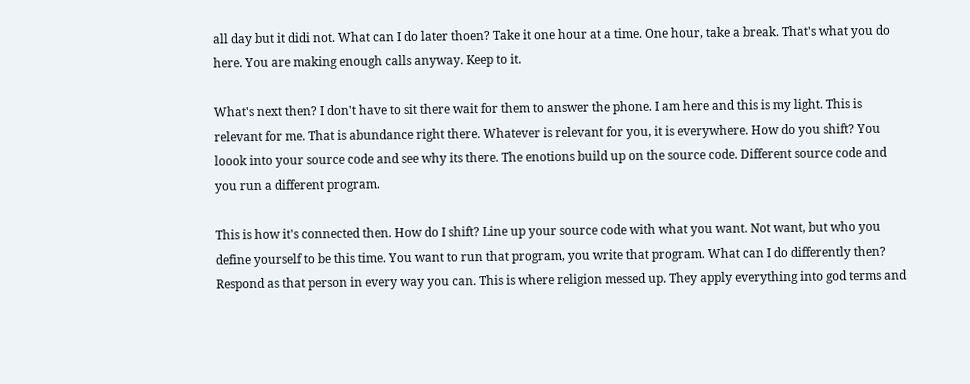all day but it didi not. What can I do later thoen? Take it one hour at a time. One hour, take a break. That's what you do here. You are making enough calls anyway. Keep to it.

What's next then? I don't have to sit there wait for them to answer the phone. I am here and this is my light. This is relevant for me. That is abundance right there. Whatever is relevant for you, it is everywhere. How do you shift? You loook into your source code and see why its there. The enotions build up on the source code. Different source code and you run a different program.

This is how it's connected then. How do I shift? Line up your source code with what you want. Not want, but who you define yourself to be this time. You want to run that program, you write that program. What can I do differently then? Respond as that person in every way you can. This is where religion messed up. They apply everything into god terms and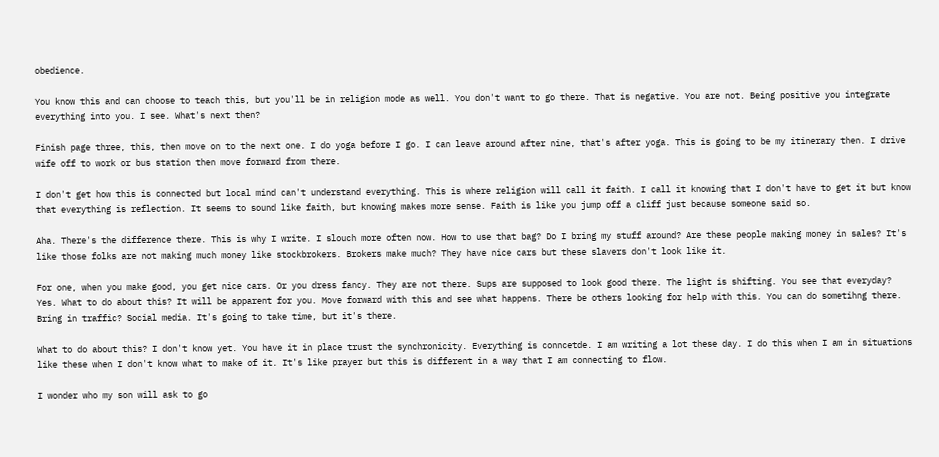obedience.

You know this and can choose to teach this, but you'll be in religion mode as well. You don't want to go there. That is negative. You are not. Being positive you integrate everything into you. I see. What's next then?

Finish page three, this, then move on to the next one. I do yoga before I go. I can leave around after nine, that's after yoga. This is going to be my itinerary then. I drive wife off to work or bus station then move forward from there.

I don't get how this is connected but local mind can't understand everything. This is where religion will call it faith. I call it knowing that I don't have to get it but know that everything is reflection. It seems to sound like faith, but knowing makes more sense. Faith is like you jump off a cliff just because someone said so.

Aha. There's the difference there. This is why I write. I slouch more often now. How to use that bag? Do I bring my stuff around? Are these people making money in sales? It's like those folks are not making much money like stockbrokers. Brokers make much? They have nice cars but these slavers don't look like it.

For one, when you make good, you get nice cars. Or you dress fancy. They are not there. Sups are supposed to look good there. The light is shifting. You see that everyday? Yes. What to do about this? It will be apparent for you. Move forward with this and see what happens. There be others looking for help with this. You can do sometihng there. Bring in traffic? Social media. It's going to take time, but it's there.

What to do about this? I don't know yet. You have it in place trust the synchronicity. Everything is conncetde. I am writing a lot these day. I do this when I am in situations like these when I don't know what to make of it. It's like prayer but this is different in a way that I am connecting to flow.

I wonder who my son will ask to go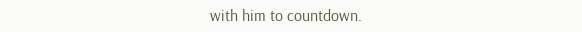with him to countdown.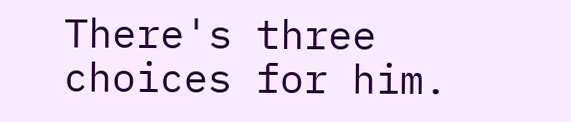There's three choices for him.